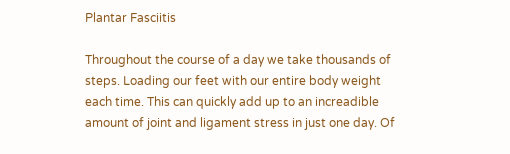Plantar Fasciitis

Throughout the course of a day we take thousands of steps. Loading our feet with our entire body weight each time. This can quickly add up to an increadible amount of joint and ligament stress in just one day. Of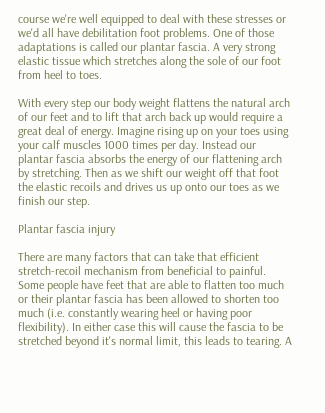course we're well equipped to deal with these stresses or we'd all have debilitation foot problems. One of those adaptations is called our plantar fascia. A very strong elastic tissue which stretches along the sole of our foot from heel to toes.

With every step our body weight flattens the natural arch of our feet and to lift that arch back up would require a great deal of energy. Imagine rising up on your toes using your calf muscles 1000 times per day. Instead our plantar fascia absorbs the energy of our flattening arch by stretching. Then as we shift our weight off that foot the elastic recoils and drives us up onto our toes as we finish our step.

Plantar fascia injury

There are many factors that can take that efficient stretch-recoil mechanism from beneficial to painful. Some people have feet that are able to flatten too much or their plantar fascia has been allowed to shorten too much (i.e. constantly wearing heel or having poor flexibility). In either case this will cause the fascia to be stretched beyond it's normal limit, this leads to tearing. A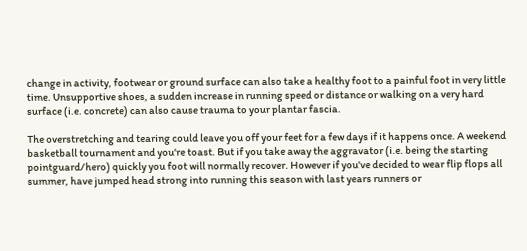change in activity, footwear or ground surface can also take a healthy foot to a painful foot in very little time. Unsupportive shoes, a sudden increase in running speed or distance or walking on a very hard surface (i.e. concrete) can also cause trauma to your plantar fascia.

The overstretching and tearing could leave you off your feet for a few days if it happens once. A weekend basketball tournament and you're toast. But if you take away the aggravator (i.e. being the starting pointguard/hero) quickly you foot will normally recover. However if you've decided to wear flip flops all summer, have jumped head strong into running this season with last years runners or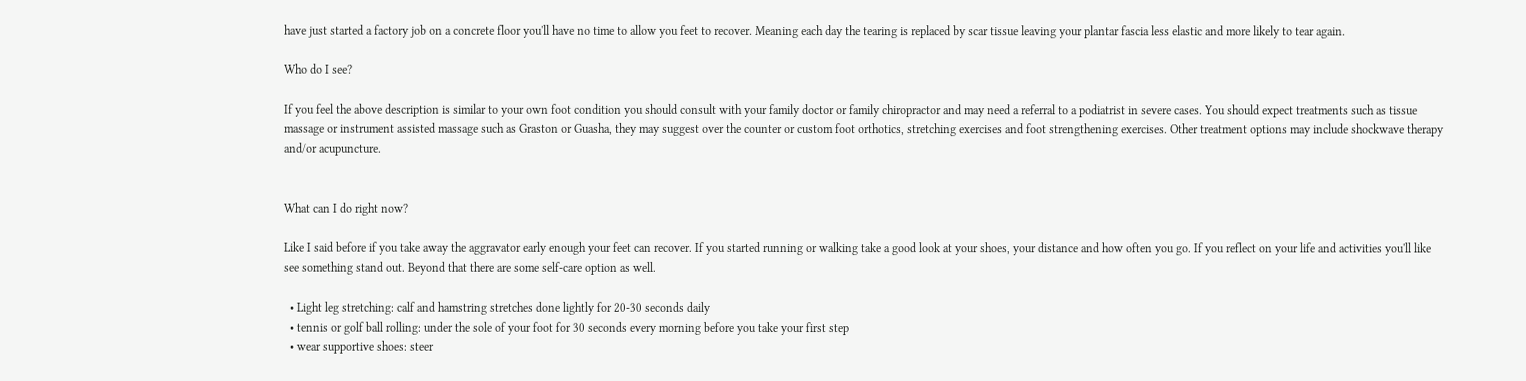have just started a factory job on a concrete floor you'll have no time to allow you feet to recover. Meaning each day the tearing is replaced by scar tissue leaving your plantar fascia less elastic and more likely to tear again.

Who do I see?

If you feel the above description is similar to your own foot condition you should consult with your family doctor or family chiropractor and may need a referral to a podiatrist in severe cases. You should expect treatments such as tissue massage or instrument assisted massage such as Graston or Guasha, they may suggest over the counter or custom foot orthotics, stretching exercises and foot strengthening exercises. Other treatment options may include shockwave therapy and/or acupuncture.


What can I do right now?

Like I said before if you take away the aggravator early enough your feet can recover. If you started running or walking take a good look at your shoes, your distance and how often you go. If you reflect on your life and activities you'll like see something stand out. Beyond that there are some self-care option as well.

  • Light leg stretching: calf and hamstring stretches done lightly for 20-30 seconds daily
  • tennis or golf ball rolling: under the sole of your foot for 30 seconds every morning before you take your first step
  • wear supportive shoes: steer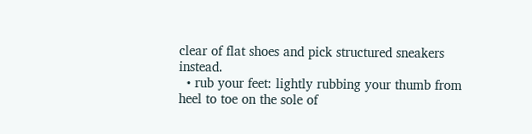clear of flat shoes and pick structured sneakers instead.
  • rub your feet: lightly rubbing your thumb from heel to toe on the sole of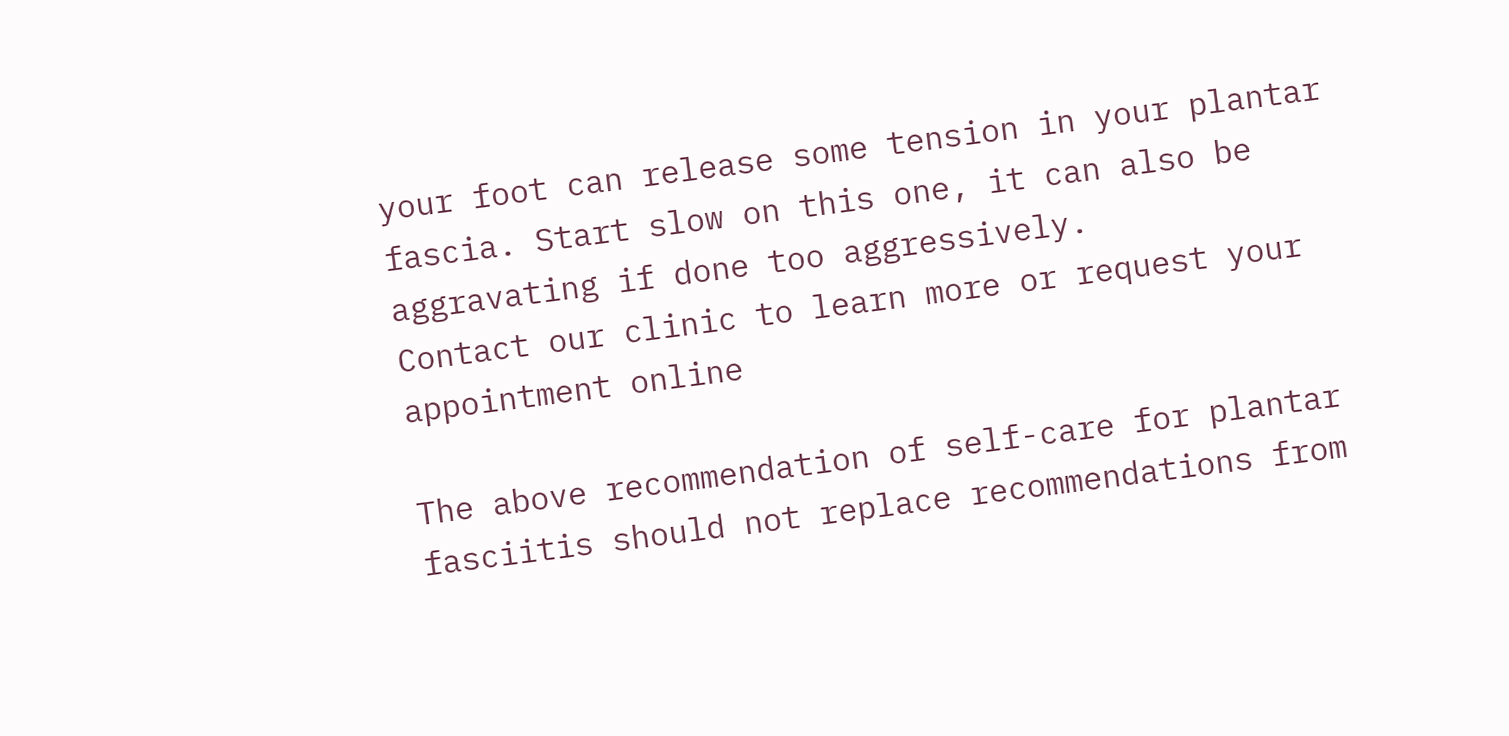your foot can release some tension in your plantar fascia. Start slow on this one, it can also be aggravating if done too aggressively.
Contact our clinic to learn more or request your appointment online

The above recommendation of self-care for plantar fasciitis should not replace recommendations from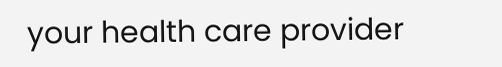your health care provider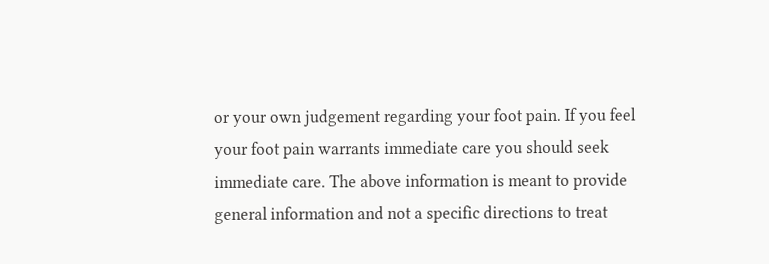or your own judgement regarding your foot pain. If you feel your foot pain warrants immediate care you should seek immediate care. The above information is meant to provide general information and not a specific directions to treat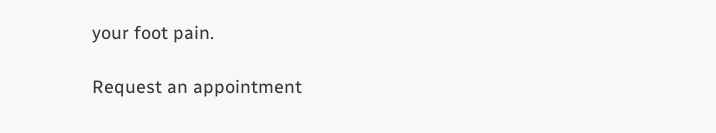your foot pain.

Request an appointment